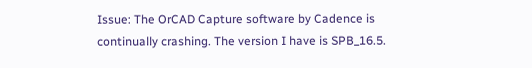Issue: The OrCAD Capture software by Cadence is continually crashing. The version I have is SPB_16.5.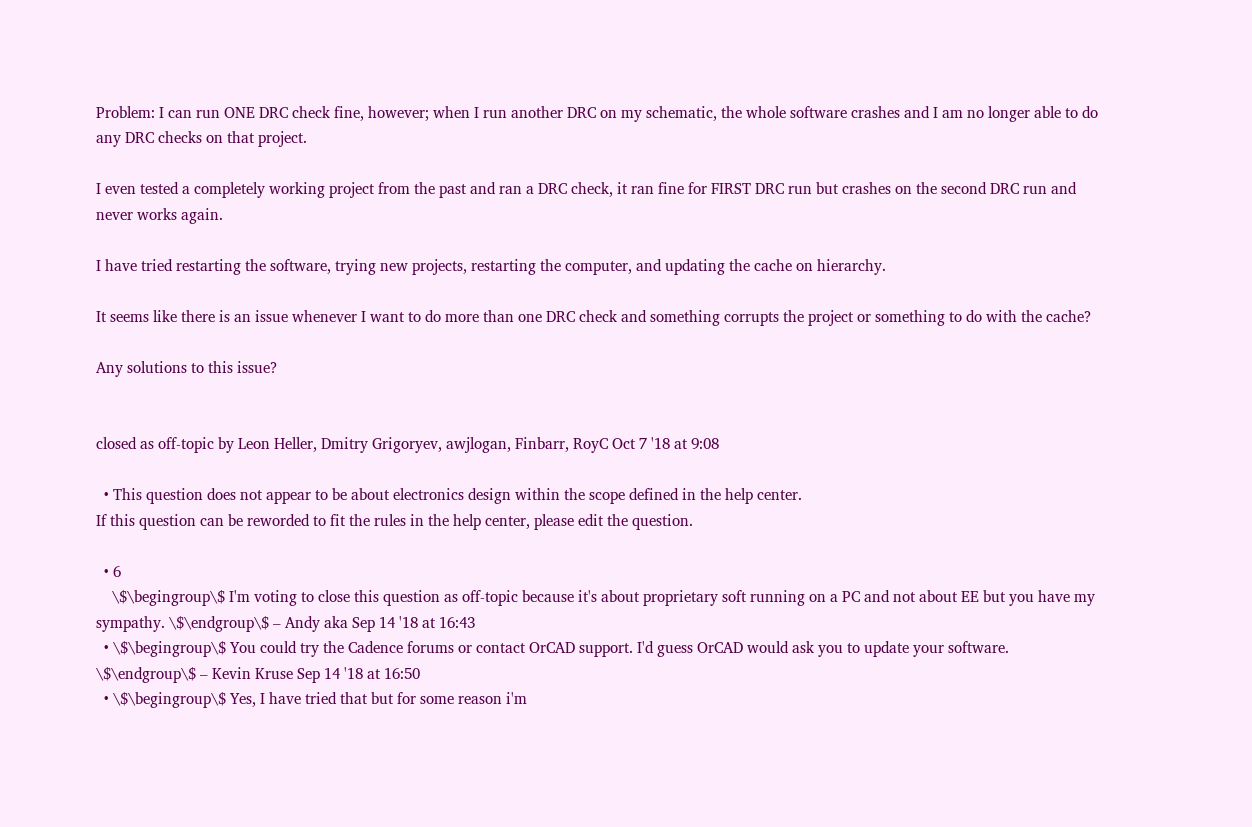Problem: I can run ONE DRC check fine, however; when I run another DRC on my schematic, the whole software crashes and I am no longer able to do any DRC checks on that project.

I even tested a completely working project from the past and ran a DRC check, it ran fine for FIRST DRC run but crashes on the second DRC run and never works again.

I have tried restarting the software, trying new projects, restarting the computer, and updating the cache on hierarchy.

It seems like there is an issue whenever I want to do more than one DRC check and something corrupts the project or something to do with the cache?

Any solutions to this issue?


closed as off-topic by Leon Heller, Dmitry Grigoryev, awjlogan, Finbarr, RoyC Oct 7 '18 at 9:08

  • This question does not appear to be about electronics design within the scope defined in the help center.
If this question can be reworded to fit the rules in the help center, please edit the question.

  • 6
    \$\begingroup\$ I'm voting to close this question as off-topic because it's about proprietary soft running on a PC and not about EE but you have my sympathy. \$\endgroup\$ – Andy aka Sep 14 '18 at 16:43
  • \$\begingroup\$ You could try the Cadence forums or contact OrCAD support. I'd guess OrCAD would ask you to update your software. \$\endgroup\$ – Kevin Kruse Sep 14 '18 at 16:50
  • \$\begingroup\$ Yes, I have tried that but for some reason i'm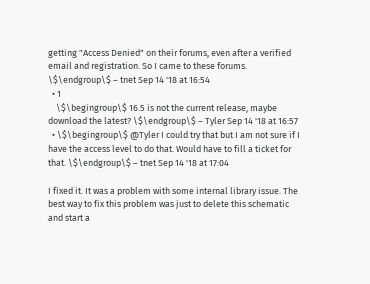getting "Access Denied" on their forums, even after a verified email and registration. So I came to these forums. \$\endgroup\$ – tnet Sep 14 '18 at 16:54
  • 1
    \$\begingroup\$ 16.5 is not the current release, maybe download the latest? \$\endgroup\$ – Tyler Sep 14 '18 at 16:57
  • \$\begingroup\$ @Tyler I could try that but I am not sure if I have the access level to do that. Would have to fill a ticket for that. \$\endgroup\$ – tnet Sep 14 '18 at 17:04

I fixed it. It was a problem with some internal library issue. The best way to fix this problem was just to delete this schematic and start a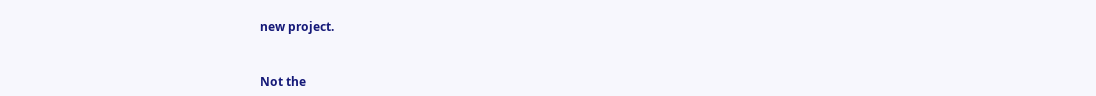new project.


Not the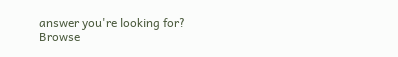answer you're looking for? Browse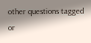other questions tagged or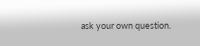ask your own question.